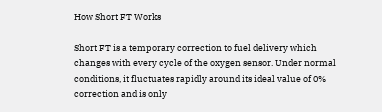How Short FT Works

Short FT is a temporary correction to fuel delivery which changes with every cycle of the oxygen sensor. Under normal conditions, it fluctuates rapidly around its ideal value of 0% correction and is only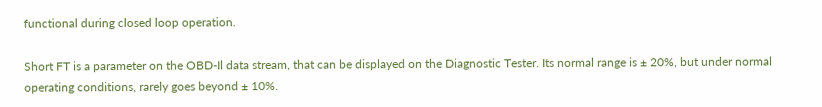functional during closed loop operation.

Short FT is a parameter on the OBD-Il data stream, that can be displayed on the Diagnostic Tester. Its normal range is ± 20%, but under normal operating conditions, rarely goes beyond ± 10%.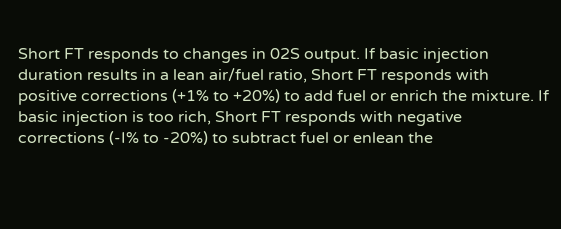Short FT responds to changes in 02S output. If basic injection duration results in a lean air/fuel ratio, Short FT responds with positive corrections (+1% to +20%) to add fuel or enrich the mixture. If basic injection is too rich, Short FT responds with negative corrections (-I% to -20%) to subtract fuel or enlean the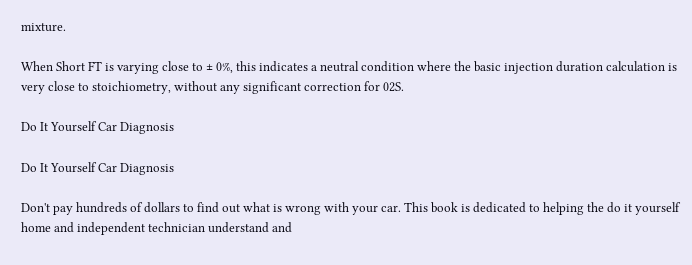mixture.

When Short FT is varying close to ± 0%, this indicates a neutral condition where the basic injection duration calculation is very close to stoichiometry, without any significant correction for 02S.

Do It Yourself Car Diagnosis

Do It Yourself Car Diagnosis

Don't pay hundreds of dollars to find out what is wrong with your car. This book is dedicated to helping the do it yourself home and independent technician understand and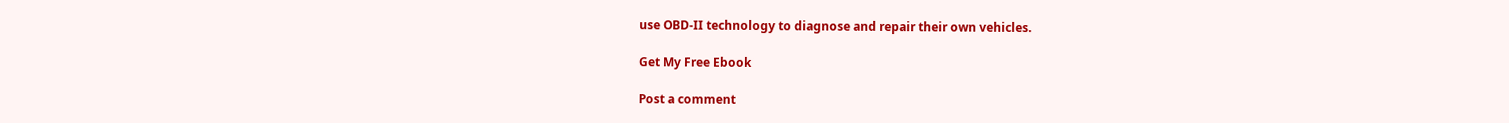use OBD-II technology to diagnose and repair their own vehicles.

Get My Free Ebook

Post a comment